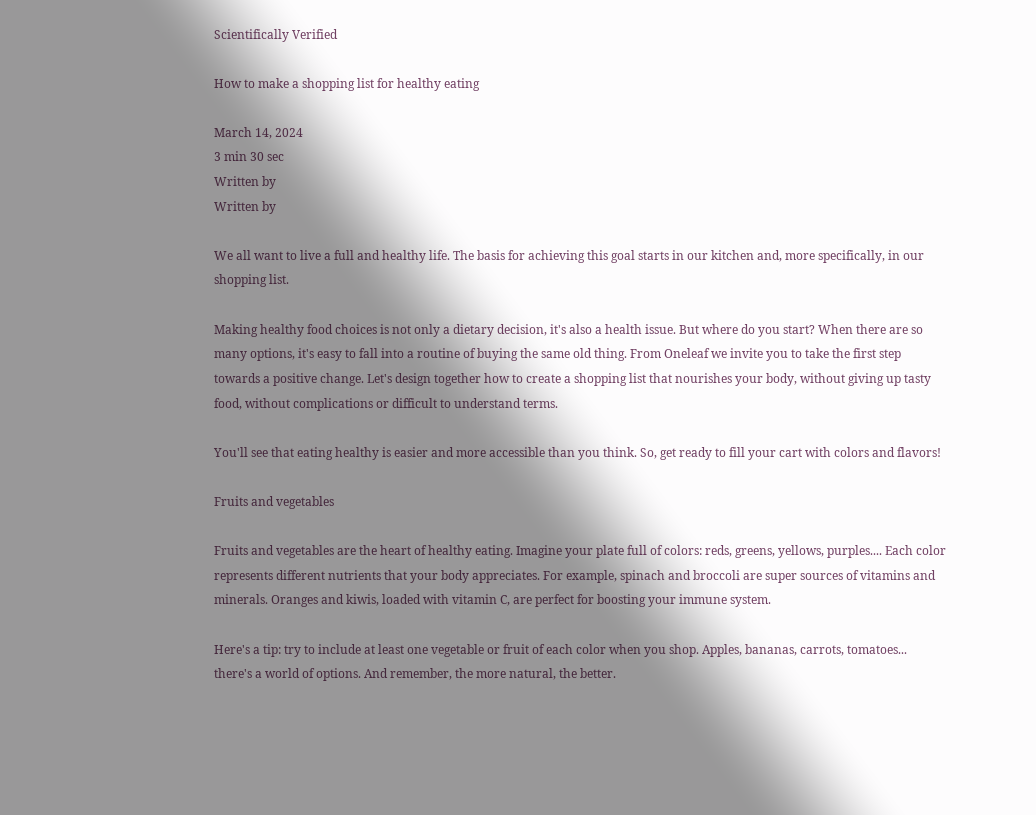Scientifically Verified

How to make a shopping list for healthy eating

March 14, 2024
3 min 30 sec
Written by
Written by

We all want to live a full and healthy life. The basis for achieving this goal starts in our kitchen and, more specifically, in our shopping list.

Making healthy food choices is not only a dietary decision, it's also a health issue. But where do you start? When there are so many options, it's easy to fall into a routine of buying the same old thing. From Oneleaf we invite you to take the first step towards a positive change. Let's design together how to create a shopping list that nourishes your body, without giving up tasty food, without complications or difficult to understand terms.

You'll see that eating healthy is easier and more accessible than you think. So, get ready to fill your cart with colors and flavors!

Fruits and vegetables

Fruits and vegetables are the heart of healthy eating. Imagine your plate full of colors: reds, greens, yellows, purples.... Each color represents different nutrients that your body appreciates. For example, spinach and broccoli are super sources of vitamins and minerals. Oranges and kiwis, loaded with vitamin C, are perfect for boosting your immune system.

Here's a tip: try to include at least one vegetable or fruit of each color when you shop. Apples, bananas, carrots, tomatoes... there's a world of options. And remember, the more natural, the better.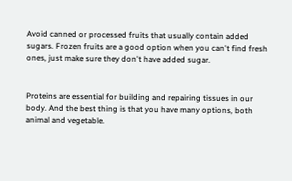Avoid canned or processed fruits that usually contain added sugars. Frozen fruits are a good option when you can't find fresh ones, just make sure they don't have added sugar.


Proteins are essential for building and repairing tissues in our body. And the best thing is that you have many options, both animal and vegetable.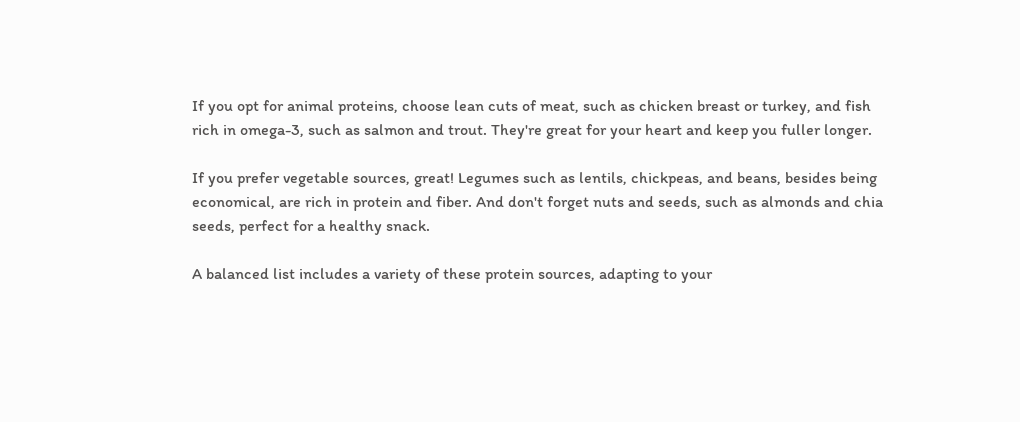If you opt for animal proteins, choose lean cuts of meat, such as chicken breast or turkey, and fish rich in omega-3, such as salmon and trout. They're great for your heart and keep you fuller longer.

If you prefer vegetable sources, great! Legumes such as lentils, chickpeas, and beans, besides being economical, are rich in protein and fiber. And don't forget nuts and seeds, such as almonds and chia seeds, perfect for a healthy snack.

A balanced list includes a variety of these protein sources, adapting to your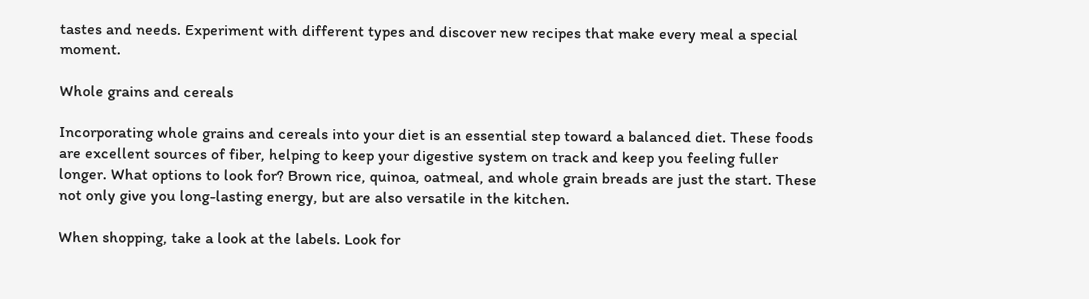tastes and needs. Experiment with different types and discover new recipes that make every meal a special moment.

Whole grains and cereals

Incorporating whole grains and cereals into your diet is an essential step toward a balanced diet. These foods are excellent sources of fiber, helping to keep your digestive system on track and keep you feeling fuller longer. What options to look for? Brown rice, quinoa, oatmeal, and whole grain breads are just the start. These not only give you long-lasting energy, but are also versatile in the kitchen.

When shopping, take a look at the labels. Look for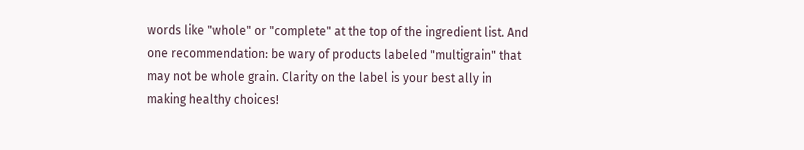words like "whole" or "complete" at the top of the ingredient list. And one recommendation: be wary of products labeled "multigrain" that may not be whole grain. Clarity on the label is your best ally in making healthy choices!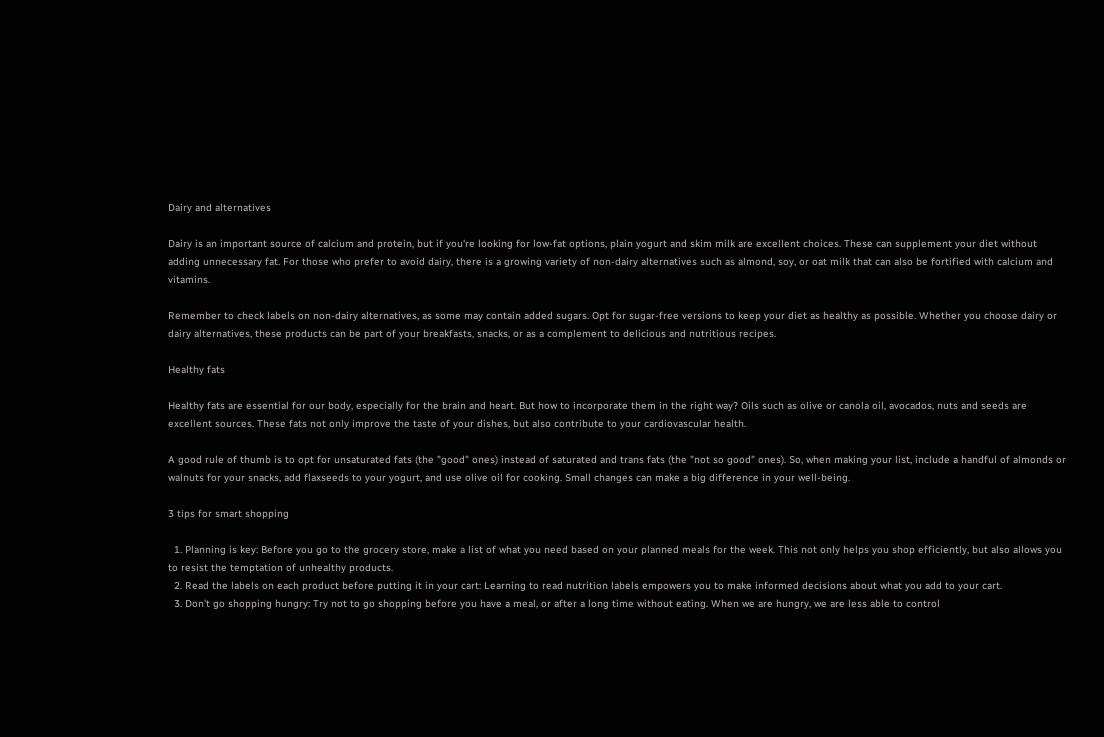Dairy and alternatives

Dairy is an important source of calcium and protein, but if you're looking for low-fat options, plain yogurt and skim milk are excellent choices. These can supplement your diet without adding unnecessary fat. For those who prefer to avoid dairy, there is a growing variety of non-dairy alternatives such as almond, soy, or oat milk that can also be fortified with calcium and vitamins.

Remember to check labels on non-dairy alternatives, as some may contain added sugars. Opt for sugar-free versions to keep your diet as healthy as possible. Whether you choose dairy or dairy alternatives, these products can be part of your breakfasts, snacks, or as a complement to delicious and nutritious recipes.

Healthy fats

Healthy fats are essential for our body, especially for the brain and heart. But how to incorporate them in the right way? Oils such as olive or canola oil, avocados, nuts and seeds are excellent sources. These fats not only improve the taste of your dishes, but also contribute to your cardiovascular health.

A good rule of thumb is to opt for unsaturated fats (the "good" ones) instead of saturated and trans fats (the "not so good" ones). So, when making your list, include a handful of almonds or walnuts for your snacks, add flaxseeds to your yogurt, and use olive oil for cooking. Small changes can make a big difference in your well-being.

3 tips for smart shopping

  1. Planning is key: Before you go to the grocery store, make a list of what you need based on your planned meals for the week. This not only helps you shop efficiently, but also allows you to resist the temptation of unhealthy products.
  2. Read the labels on each product before putting it in your cart: Learning to read nutrition labels empowers you to make informed decisions about what you add to your cart.
  3. Don't go shopping hungry: Try not to go shopping before you have a meal, or after a long time without eating. When we are hungry, we are less able to control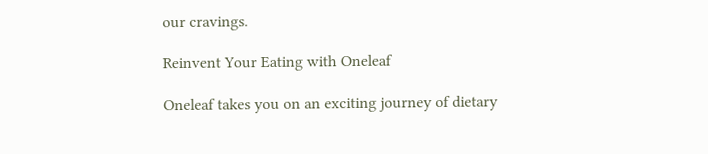our cravings.

Reinvent Your Eating with Oneleaf

Oneleaf takes you on an exciting journey of dietary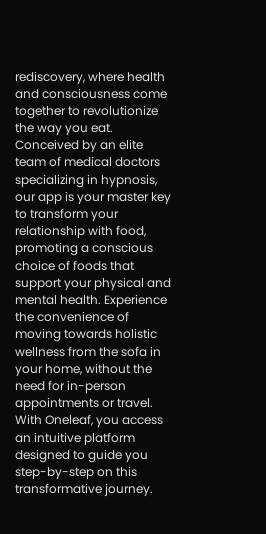rediscovery, where health and consciousness come together to revolutionize the way you eat. Conceived by an elite team of medical doctors specializing in hypnosis, our app is your master key to transform your relationship with food, promoting a conscious choice of foods that support your physical and mental health. Experience the convenience of moving towards holistic wellness from the sofa in your home, without the need for in-person appointments or travel. With Oneleaf, you access an intuitive platform designed to guide you step-by-step on this transformative journey.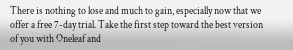There is nothing to lose and much to gain, especially now that we offer a free 7-day trial. Take the first step toward the best version of you with Oneleaf and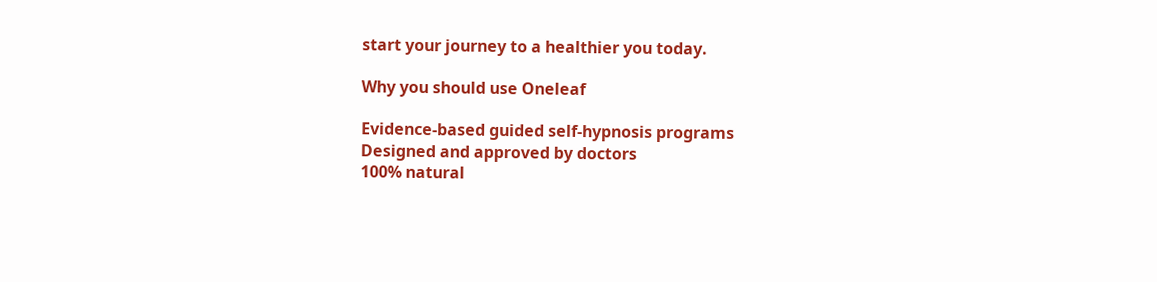start your journey to a healthier you today.

Why you should use Oneleaf

Evidence-based guided self-hypnosis programs
Designed and approved by doctors
100% natural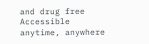and drug free
Accessible anytime, anywhere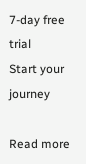7-day free trial
Start your journey

Read more